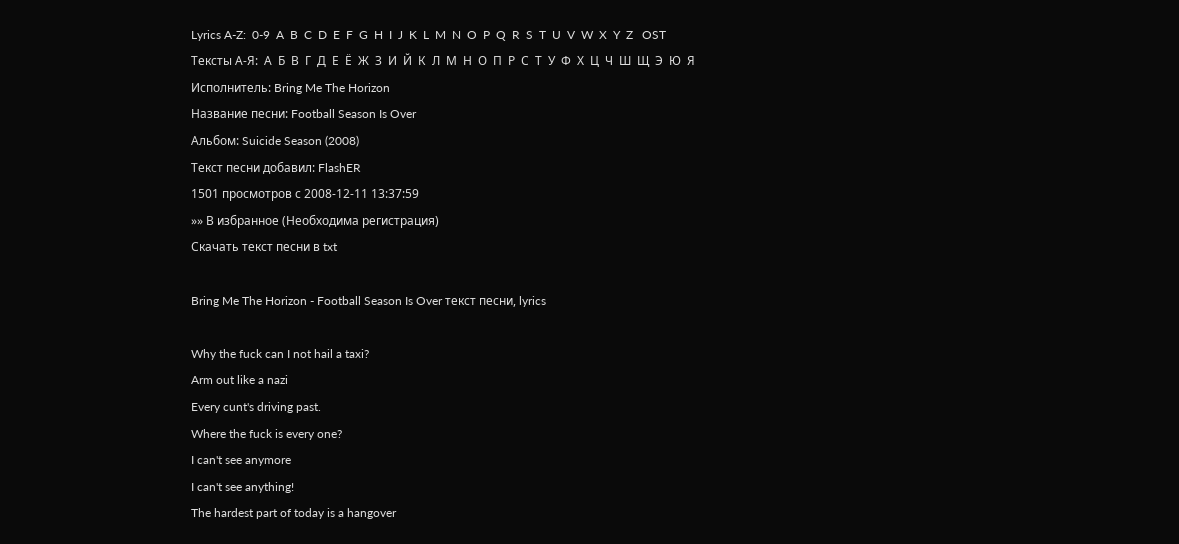Lyrics A-Z:  0-9  A  B  C  D  E  F  G  H  I  J  K  L  M  N  O  P  Q  R  S  T  U  V  W  X  Y  Z   OST
Тексты А-Я:  А  Б  В  Г  Д  Е  Ё  Ж  З  И  Й  К  Л  М  Н  О  П  Р  С  Т  У  Ф  Х  Ц  Ч  Ш  Щ  Э  Ю  Я
Исполнитель: Bring Me The Horizon
Название песни: Football Season Is Over
Альбом: Suicide Season (2008)
Текст песни добавил: FlashER
1501 просмотров с 2008-12-11 13:37:59
»» В избранное (Необходима регистрация)
Скачать текст песни в txt

Bring Me The Horizon - Football Season Is Over текст песни, lyrics

Why the fuck can I not hail a taxi?
Arm out like a nazi
Every cunt's driving past.
Where the fuck is every one?
I can't see anymore
I can't see anything!
The hardest part of today is a hangover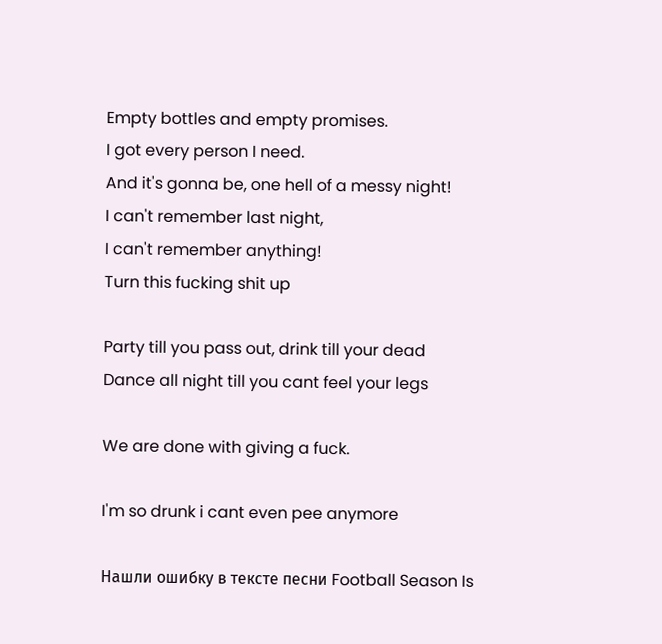Empty bottles and empty promises.
I got every person I need.
And it's gonna be, one hell of a messy night!
I can't remember last night,
I can't remember anything!
Turn this fucking shit up

Party till you pass out, drink till your dead
Dance all night till you cant feel your legs

We are done with giving a fuck.

I'm so drunk i cant even pee anymore

Нашли ошибку в тексте песни Football Season Is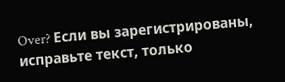Over? Если вы зарегистрированы, исправьте текст, только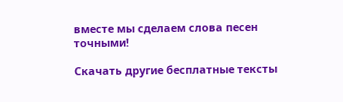вместе мы сделаем слова песен точными!

Скачать другие бесплатные тексты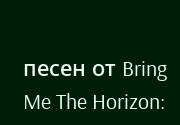песен от Bring Me The Horizon: